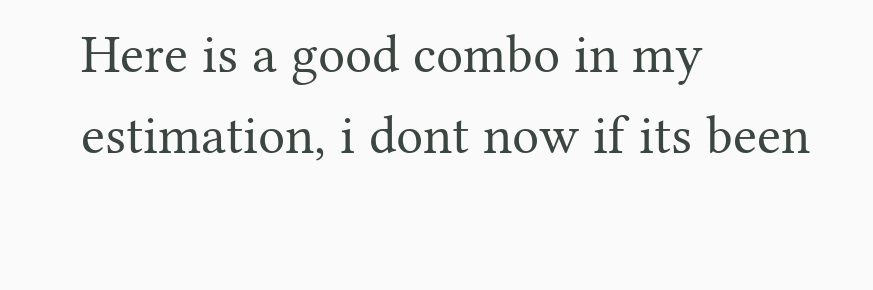Here is a good combo in my estimation, i dont now if its been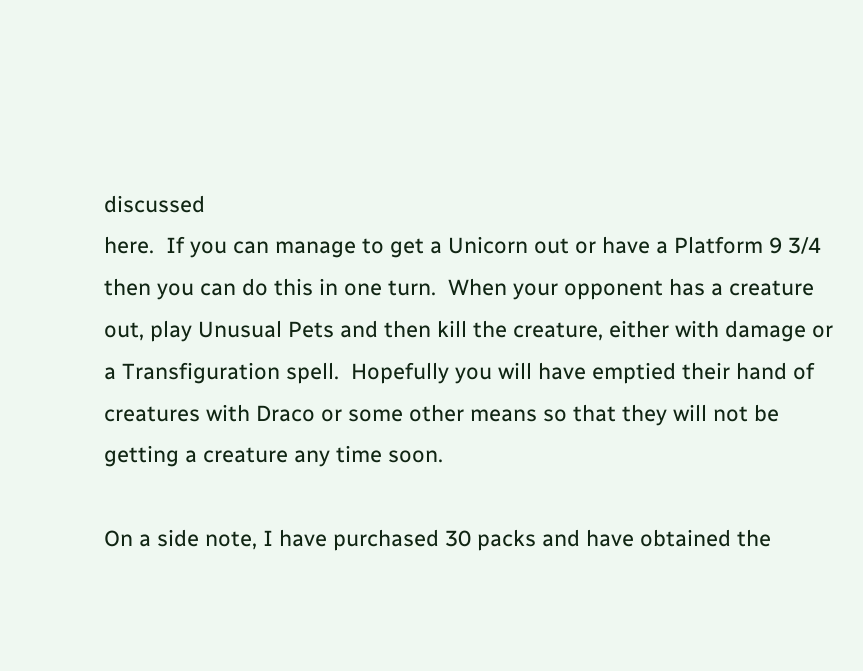discussed
here.  If you can manage to get a Unicorn out or have a Platform 9 3/4
then you can do this in one turn.  When your opponent has a creature
out, play Unusual Pets and then kill the creature, either with damage or
a Transfiguration spell.  Hopefully you will have emptied their hand of
creatures with Draco or some other means so that they will not be
getting a creature any time soon.

On a side note, I have purchased 30 packs and have obtained the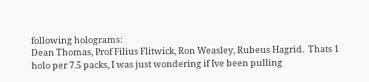following holograms:
Dean Thomas, Prof Filius Flitwick, Ron Weasley, Rubeus Hagrid.  Thats 1
holo per 7.5 packs, I was just wondering if Ive been pulling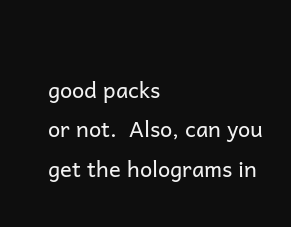good packs
or not.  Also, can you get the holograms in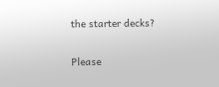the starter decks?

Please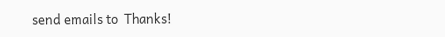send emails to  Thanks!